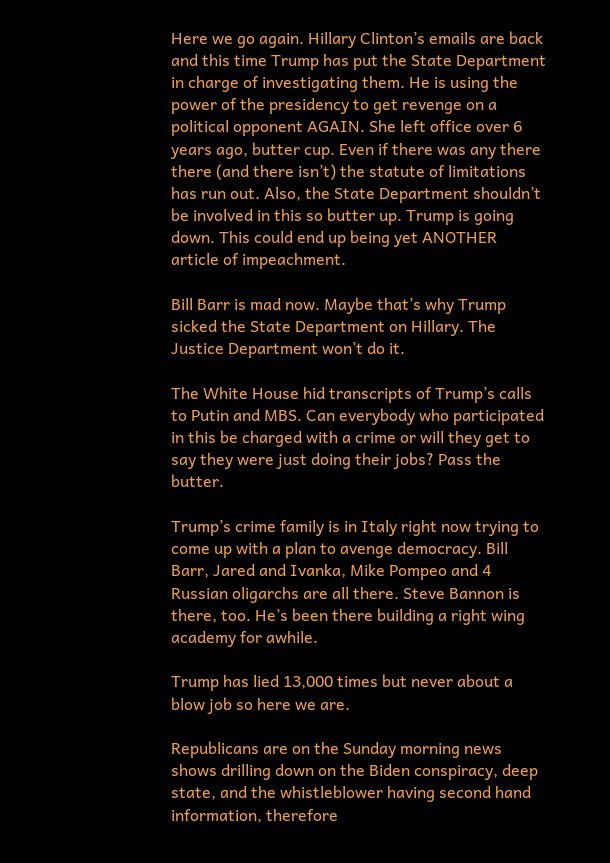Here we go again. Hillary Clinton’s emails are back and this time Trump has put the State Department in charge of investigating them. He is using the power of the presidency to get revenge on a political opponent AGAIN. She left office over 6 years ago, butter cup. Even if there was any there there (and there isn’t) the statute of limitations has run out. Also, the State Department shouldn’t be involved in this so butter up. Trump is going down. This could end up being yet ANOTHER article of impeachment.

Bill Barr is mad now. Maybe that’s why Trump sicked the State Department on Hillary. The Justice Department won’t do it.

The White House hid transcripts of Trump’s calls to Putin and MBS. Can everybody who participated in this be charged with a crime or will they get to say they were just doing their jobs? Pass the butter.

Trump’s crime family is in Italy right now trying to come up with a plan to avenge democracy. Bill Barr, Jared and Ivanka, Mike Pompeo and 4 Russian oligarchs are all there. Steve Bannon is there, too. He’s been there building a right wing academy for awhile.

Trump has lied 13,000 times but never about a blow job so here we are.

Republicans are on the Sunday morning news shows drilling down on the Biden conspiracy, deep state, and the whistleblower having second hand information, therefore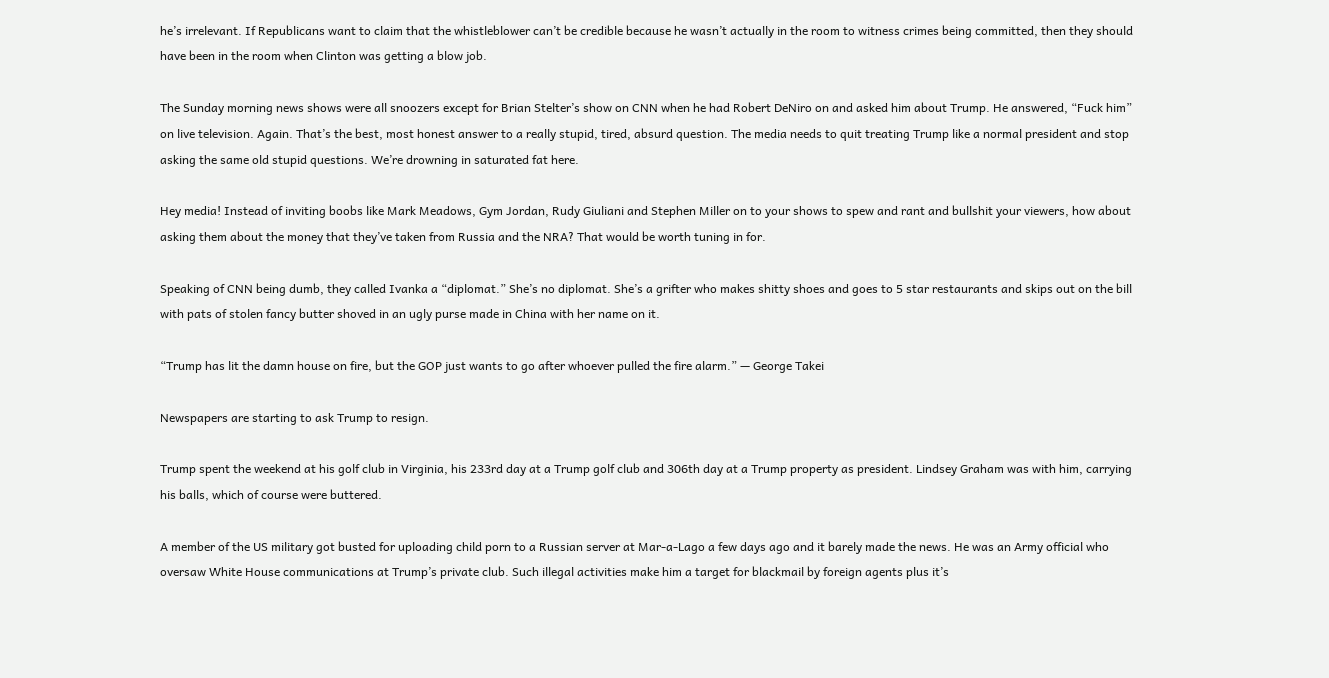he’s irrelevant. If Republicans want to claim that the whistleblower can’t be credible because he wasn’t actually in the room to witness crimes being committed, then they should have been in the room when Clinton was getting a blow job.

The Sunday morning news shows were all snoozers except for Brian Stelter’s show on CNN when he had Robert DeNiro on and asked him about Trump. He answered, “Fuck him” on live television. Again. That’s the best, most honest answer to a really stupid, tired, absurd question. The media needs to quit treating Trump like a normal president and stop asking the same old stupid questions. We’re drowning in saturated fat here.

Hey media! Instead of inviting boobs like Mark Meadows, Gym Jordan, Rudy Giuliani and Stephen Miller on to your shows to spew and rant and bullshit your viewers, how about asking them about the money that they’ve taken from Russia and the NRA? That would be worth tuning in for.

Speaking of CNN being dumb, they called Ivanka a “diplomat.” She’s no diplomat. She’s a grifter who makes shitty shoes and goes to 5 star restaurants and skips out on the bill with pats of stolen fancy butter shoved in an ugly purse made in China with her name on it.

“Trump has lit the damn house on fire, but the GOP just wants to go after whoever pulled the fire alarm.” — George Takei

Newspapers are starting to ask Trump to resign.

Trump spent the weekend at his golf club in Virginia, his 233rd day at a Trump golf club and 306th day at a Trump property as president. Lindsey Graham was with him, carrying his balls, which of course were buttered.

A member of the US military got busted for uploading child porn to a Russian server at Mar-a-Lago a few days ago and it barely made the news. He was an Army official who oversaw White House communications at Trump’s private club. Such illegal activities make him a target for blackmail by foreign agents plus it’s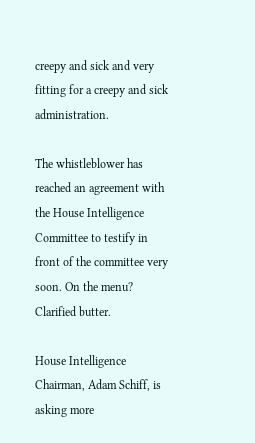creepy and sick and very fitting for a creepy and sick administration.

The whistleblower has reached an agreement with the House Intelligence Committee to testify in front of the committee very soon. On the menu? Clarified butter.

House Intelligence Chairman, Adam Schiff, is asking more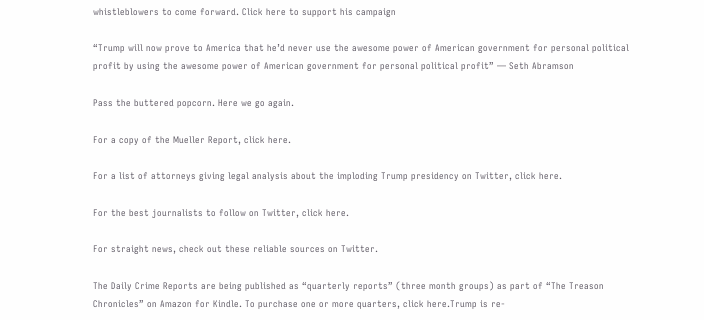whistleblowers to come forward. Click here to support his campaign

“Trump will now prove to America that he’d never use the awesome power of American government for personal political profit by using the awesome power of American government for personal political profit” — Seth Abramson

Pass the buttered popcorn. Here we go again.

For a copy of the Mueller Report, click here.

For a list of attorneys giving legal analysis about the imploding Trump presidency on Twitter, click here.

For the best journalists to follow on Twitter, click here.

For straight news, check out these reliable sources on Twitter.

The Daily Crime Reports are being published as “quarterly reports” (three month groups) as part of “The Treason Chronicles” on Amazon for Kindle. To purchase one or more quarters, click here.Trump is re-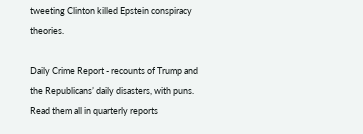tweeting Clinton killed Epstein conspiracy theories.

Daily Crime Report - recounts of Trump and the Republicans’ daily disasters, with puns. Read them all in quarterly reports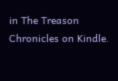in The Treason Chronicles on Kindle.